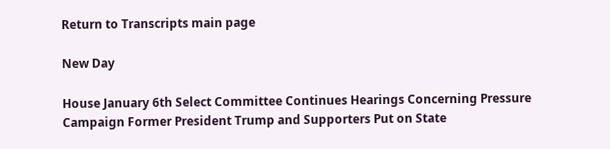Return to Transcripts main page

New Day

House January 6th Select Committee Continues Hearings Concerning Pressure Campaign Former President Trump and Supporters Put on State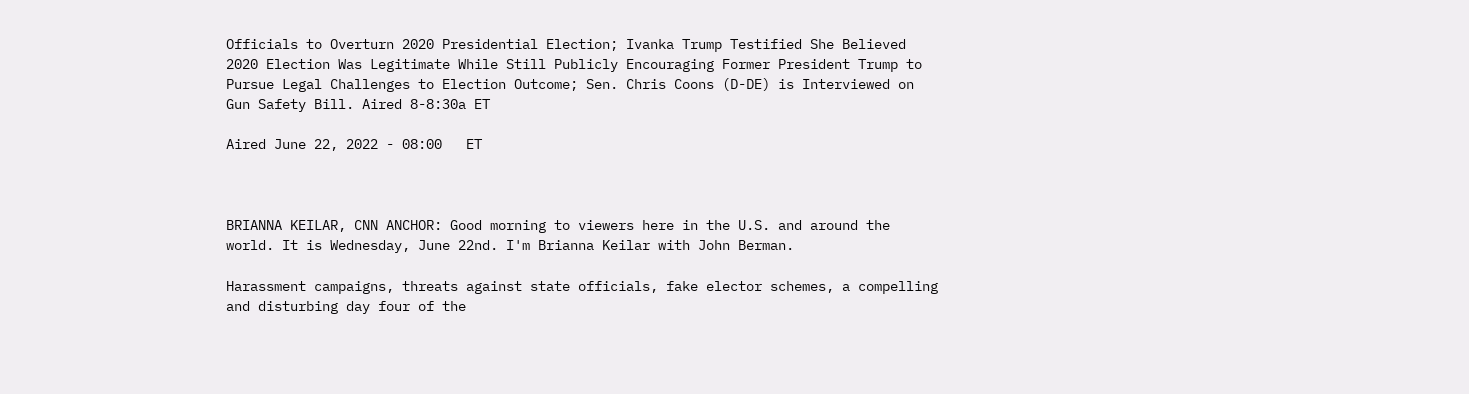Officials to Overturn 2020 Presidential Election; Ivanka Trump Testified She Believed 2020 Election Was Legitimate While Still Publicly Encouraging Former President Trump to Pursue Legal Challenges to Election Outcome; Sen. Chris Coons (D-DE) is Interviewed on Gun Safety Bill. Aired 8-8:30a ET

Aired June 22, 2022 - 08:00   ET



BRIANNA KEILAR, CNN ANCHOR: Good morning to viewers here in the U.S. and around the world. It is Wednesday, June 22nd. I'm Brianna Keilar with John Berman.

Harassment campaigns, threats against state officials, fake elector schemes, a compelling and disturbing day four of the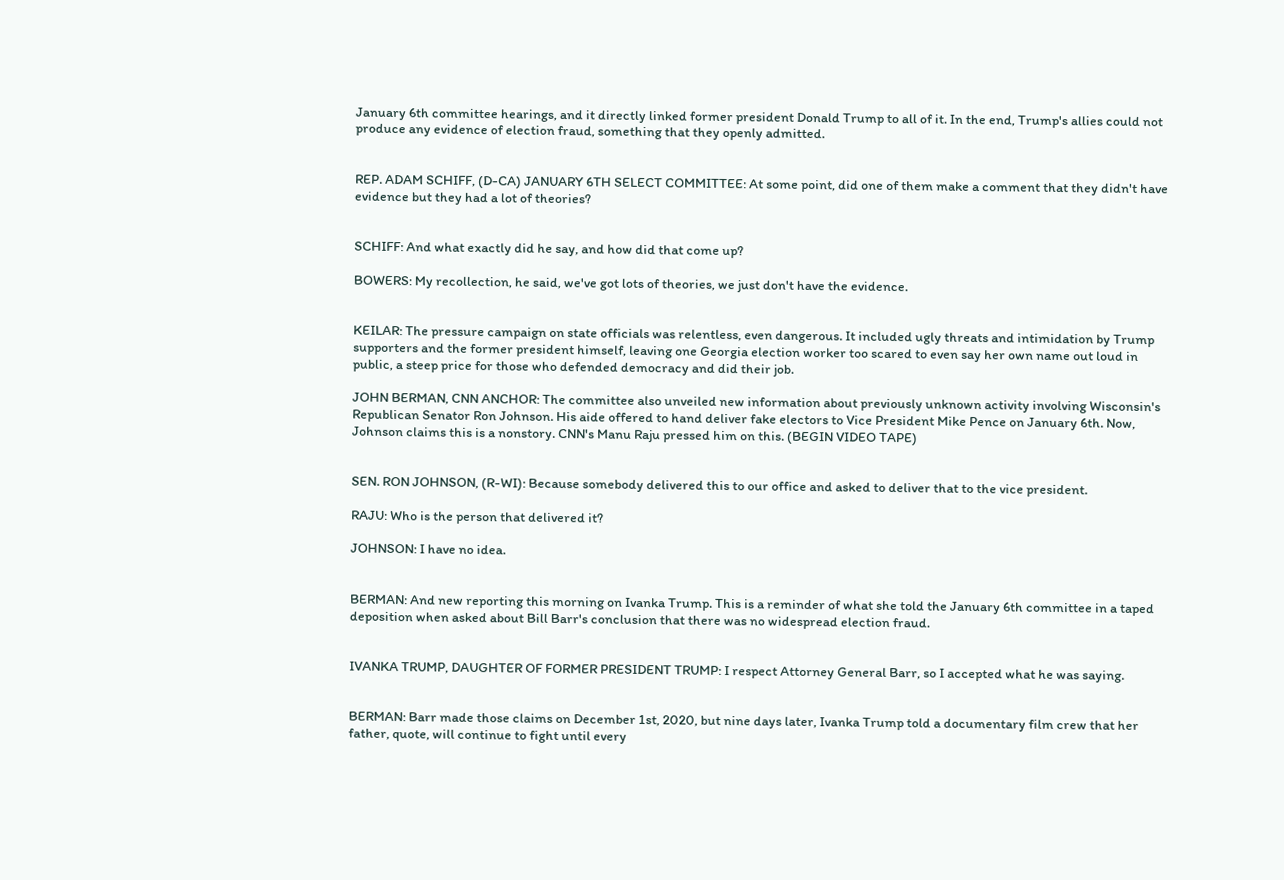January 6th committee hearings, and it directly linked former president Donald Trump to all of it. In the end, Trump's allies could not produce any evidence of election fraud, something that they openly admitted.


REP. ADAM SCHIFF, (D-CA) JANUARY 6TH SELECT COMMITTEE: At some point, did one of them make a comment that they didn't have evidence but they had a lot of theories?


SCHIFF: And what exactly did he say, and how did that come up?

BOWERS: My recollection, he said, we've got lots of theories, we just don't have the evidence.


KEILAR: The pressure campaign on state officials was relentless, even dangerous. It included ugly threats and intimidation by Trump supporters and the former president himself, leaving one Georgia election worker too scared to even say her own name out loud in public, a steep price for those who defended democracy and did their job.

JOHN BERMAN, CNN ANCHOR: The committee also unveiled new information about previously unknown activity involving Wisconsin's Republican Senator Ron Johnson. His aide offered to hand deliver fake electors to Vice President Mike Pence on January 6th. Now, Johnson claims this is a nonstory. CNN's Manu Raju pressed him on this. (BEGIN VIDEO TAPE)


SEN. RON JOHNSON, (R-WI): Because somebody delivered this to our office and asked to deliver that to the vice president.

RAJU: Who is the person that delivered it?

JOHNSON: I have no idea.


BERMAN: And new reporting this morning on Ivanka Trump. This is a reminder of what she told the January 6th committee in a taped deposition when asked about Bill Barr's conclusion that there was no widespread election fraud.


IVANKA TRUMP, DAUGHTER OF FORMER PRESIDENT TRUMP: I respect Attorney General Barr, so I accepted what he was saying.


BERMAN: Barr made those claims on December 1st, 2020, but nine days later, Ivanka Trump told a documentary film crew that her father, quote, will continue to fight until every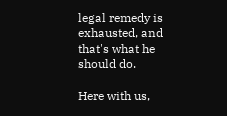legal remedy is exhausted, and that's what he should do.

Here with us,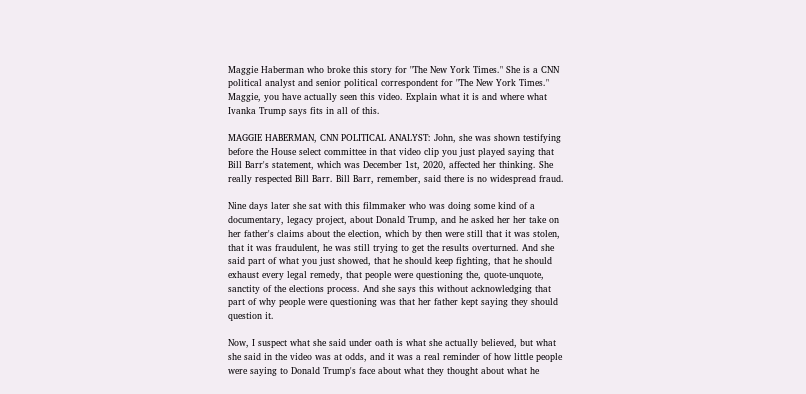Maggie Haberman who broke this story for "The New York Times." She is a CNN political analyst and senior political correspondent for "The New York Times." Maggie, you have actually seen this video. Explain what it is and where what Ivanka Trump says fits in all of this.

MAGGIE HABERMAN, CNN POLITICAL ANALYST: John, she was shown testifying before the House select committee in that video clip you just played saying that Bill Barr's statement, which was December 1st, 2020, affected her thinking. She really respected Bill Barr. Bill Barr, remember, said there is no widespread fraud.

Nine days later she sat with this filmmaker who was doing some kind of a documentary, legacy project, about Donald Trump, and he asked her her take on her father's claims about the election, which by then were still that it was stolen, that it was fraudulent, he was still trying to get the results overturned. And she said part of what you just showed, that he should keep fighting, that he should exhaust every legal remedy, that people were questioning the, quote-unquote, sanctity of the elections process. And she says this without acknowledging that part of why people were questioning was that her father kept saying they should question it.

Now, I suspect what she said under oath is what she actually believed, but what she said in the video was at odds, and it was a real reminder of how little people were saying to Donald Trump's face about what they thought about what he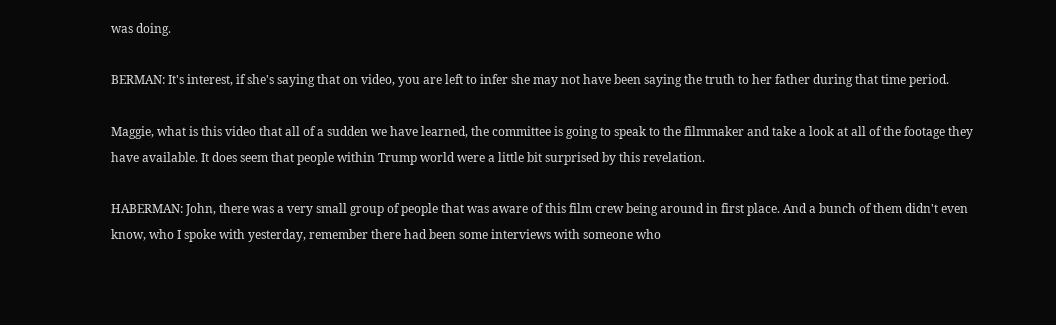was doing.

BERMAN: It's interest, if she's saying that on video, you are left to infer she may not have been saying the truth to her father during that time period.

Maggie, what is this video that all of a sudden we have learned, the committee is going to speak to the filmmaker and take a look at all of the footage they have available. It does seem that people within Trump world were a little bit surprised by this revelation.

HABERMAN: John, there was a very small group of people that was aware of this film crew being around in first place. And a bunch of them didn't even know, who I spoke with yesterday, remember there had been some interviews with someone who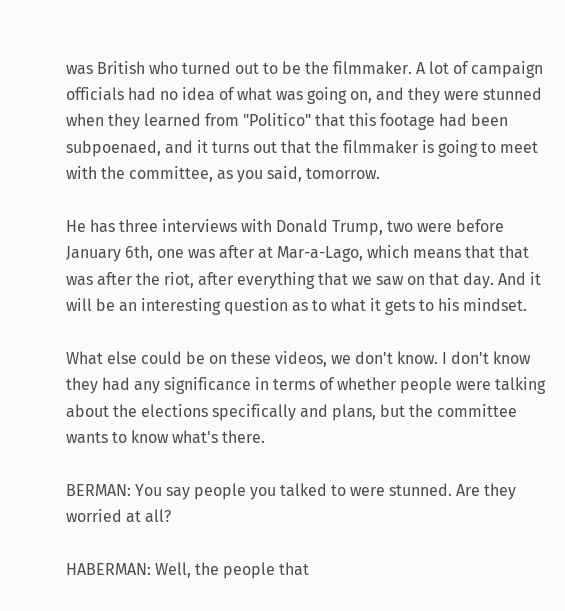was British who turned out to be the filmmaker. A lot of campaign officials had no idea of what was going on, and they were stunned when they learned from "Politico" that this footage had been subpoenaed, and it turns out that the filmmaker is going to meet with the committee, as you said, tomorrow.

He has three interviews with Donald Trump, two were before January 6th, one was after at Mar-a-Lago, which means that that was after the riot, after everything that we saw on that day. And it will be an interesting question as to what it gets to his mindset.

What else could be on these videos, we don't know. I don't know they had any significance in terms of whether people were talking about the elections specifically and plans, but the committee wants to know what's there.

BERMAN: You say people you talked to were stunned. Are they worried at all?

HABERMAN: Well, the people that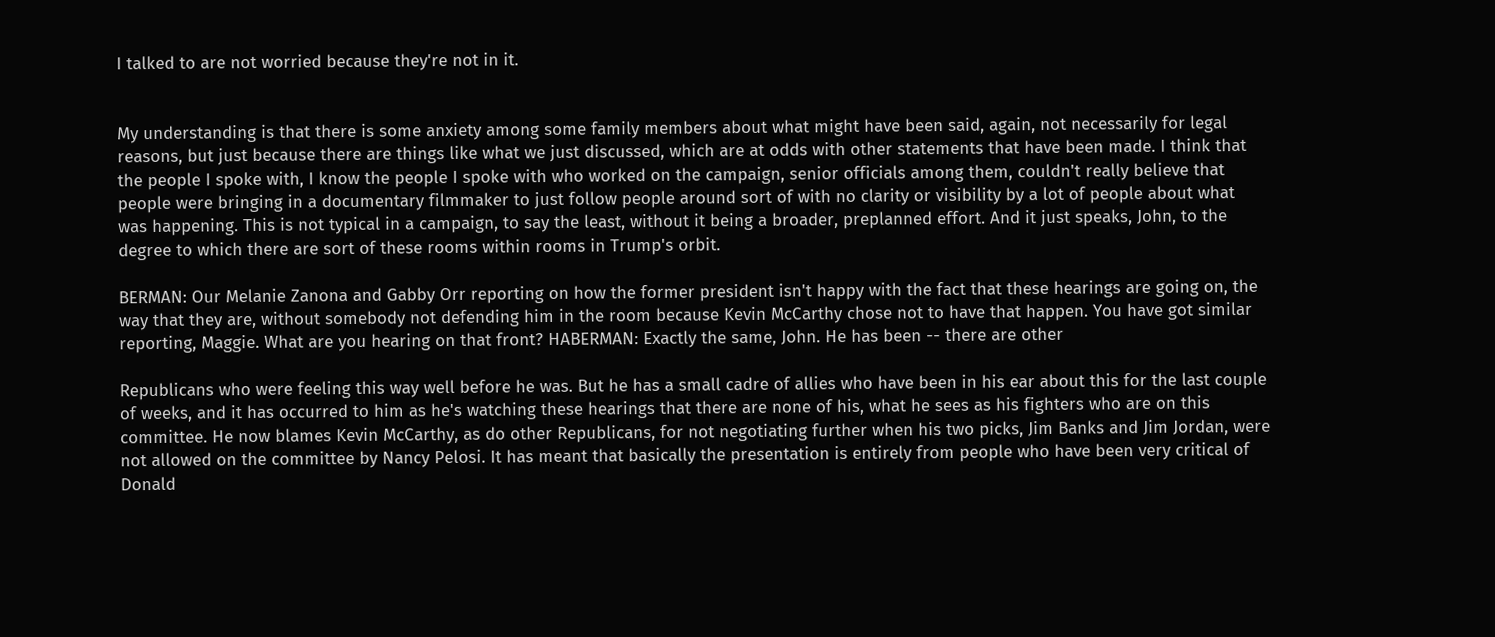I talked to are not worried because they're not in it.


My understanding is that there is some anxiety among some family members about what might have been said, again, not necessarily for legal reasons, but just because there are things like what we just discussed, which are at odds with other statements that have been made. I think that the people I spoke with, I know the people I spoke with who worked on the campaign, senior officials among them, couldn't really believe that people were bringing in a documentary filmmaker to just follow people around sort of with no clarity or visibility by a lot of people about what was happening. This is not typical in a campaign, to say the least, without it being a broader, preplanned effort. And it just speaks, John, to the degree to which there are sort of these rooms within rooms in Trump's orbit.

BERMAN: Our Melanie Zanona and Gabby Orr reporting on how the former president isn't happy with the fact that these hearings are going on, the way that they are, without somebody not defending him in the room because Kevin McCarthy chose not to have that happen. You have got similar reporting, Maggie. What are you hearing on that front? HABERMAN: Exactly the same, John. He has been -- there are other

Republicans who were feeling this way well before he was. But he has a small cadre of allies who have been in his ear about this for the last couple of weeks, and it has occurred to him as he's watching these hearings that there are none of his, what he sees as his fighters who are on this committee. He now blames Kevin McCarthy, as do other Republicans, for not negotiating further when his two picks, Jim Banks and Jim Jordan, were not allowed on the committee by Nancy Pelosi. It has meant that basically the presentation is entirely from people who have been very critical of Donald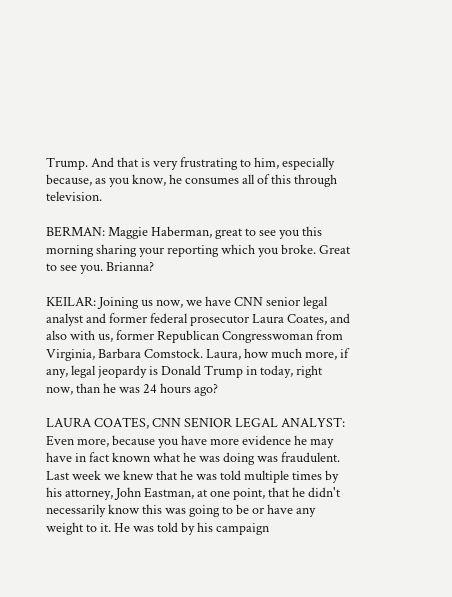Trump. And that is very frustrating to him, especially because, as you know, he consumes all of this through television.

BERMAN: Maggie Haberman, great to see you this morning sharing your reporting which you broke. Great to see you. Brianna?

KEILAR: Joining us now, we have CNN senior legal analyst and former federal prosecutor Laura Coates, and also with us, former Republican Congresswoman from Virginia, Barbara Comstock. Laura, how much more, if any, legal jeopardy is Donald Trump in today, right now, than he was 24 hours ago?

LAURA COATES, CNN SENIOR LEGAL ANALYST: Even more, because you have more evidence he may have in fact known what he was doing was fraudulent. Last week we knew that he was told multiple times by his attorney, John Eastman, at one point, that he didn't necessarily know this was going to be or have any weight to it. He was told by his campaign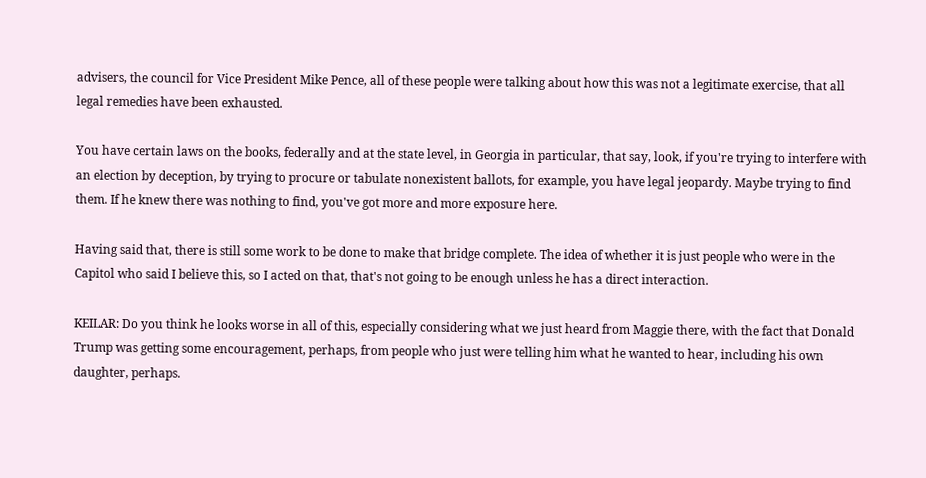advisers, the council for Vice President Mike Pence, all of these people were talking about how this was not a legitimate exercise, that all legal remedies have been exhausted.

You have certain laws on the books, federally and at the state level, in Georgia in particular, that say, look, if you're trying to interfere with an election by deception, by trying to procure or tabulate nonexistent ballots, for example, you have legal jeopardy. Maybe trying to find them. If he knew there was nothing to find, you've got more and more exposure here.

Having said that, there is still some work to be done to make that bridge complete. The idea of whether it is just people who were in the Capitol who said I believe this, so I acted on that, that's not going to be enough unless he has a direct interaction.

KEILAR: Do you think he looks worse in all of this, especially considering what we just heard from Maggie there, with the fact that Donald Trump was getting some encouragement, perhaps, from people who just were telling him what he wanted to hear, including his own daughter, perhaps.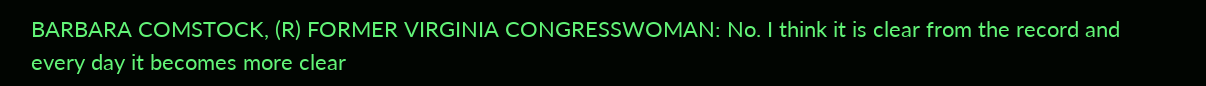BARBARA COMSTOCK, (R) FORMER VIRGINIA CONGRESSWOMAN: No. I think it is clear from the record and every day it becomes more clear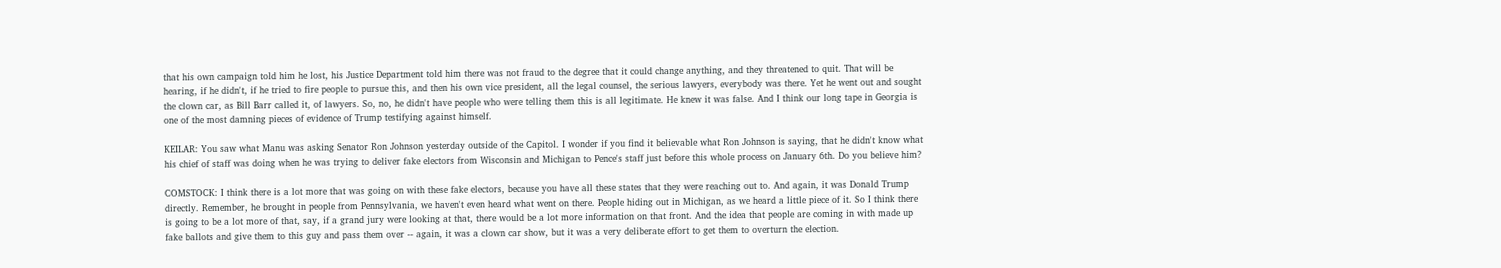that his own campaign told him he lost, his Justice Department told him there was not fraud to the degree that it could change anything, and they threatened to quit. That will be hearing, if he didn't, if he tried to fire people to pursue this, and then his own vice president, all the legal counsel, the serious lawyers, everybody was there. Yet he went out and sought the clown car, as Bill Barr called it, of lawyers. So, no, he didn't have people who were telling them this is all legitimate. He knew it was false. And I think our long tape in Georgia is one of the most damning pieces of evidence of Trump testifying against himself.

KEILAR: You saw what Manu was asking Senator Ron Johnson yesterday outside of the Capitol. I wonder if you find it believable what Ron Johnson is saying, that he didn't know what his chief of staff was doing when he was trying to deliver fake electors from Wisconsin and Michigan to Pence's staff just before this whole process on January 6th. Do you believe him?

COMSTOCK: I think there is a lot more that was going on with these fake electors, because you have all these states that they were reaching out to. And again, it was Donald Trump directly. Remember, he brought in people from Pennsylvania, we haven't even heard what went on there. People hiding out in Michigan, as we heard a little piece of it. So I think there is going to be a lot more of that, say, if a grand jury were looking at that, there would be a lot more information on that front. And the idea that people are coming in with made up fake ballots and give them to this guy and pass them over -- again, it was a clown car show, but it was a very deliberate effort to get them to overturn the election.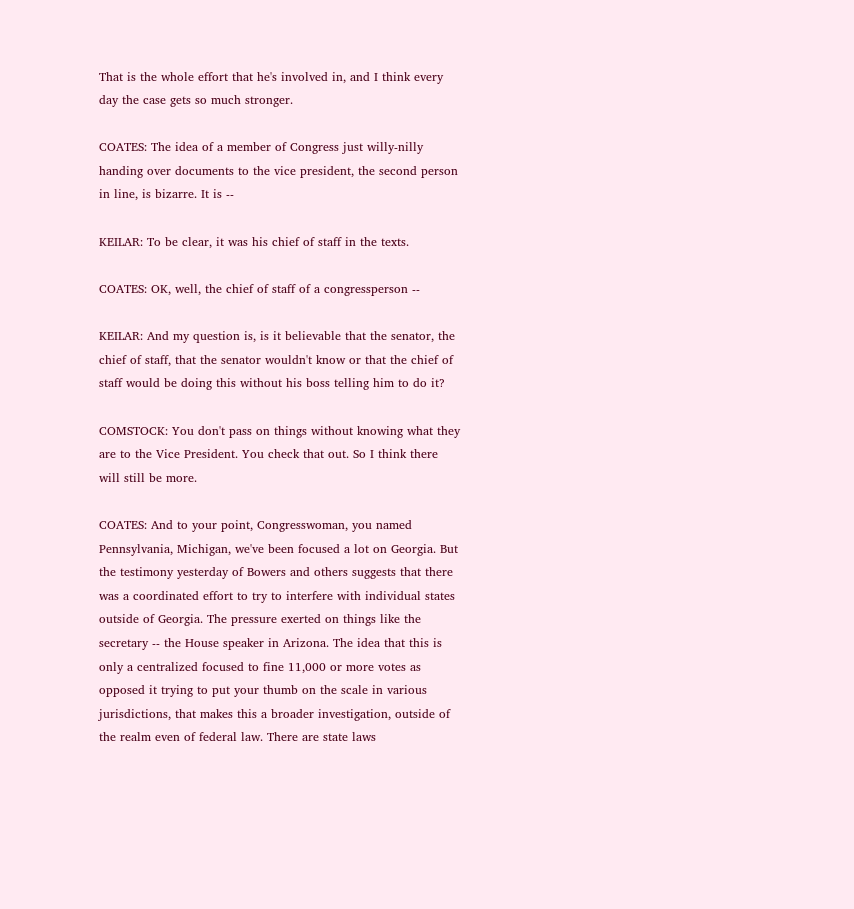That is the whole effort that he's involved in, and I think every day the case gets so much stronger.

COATES: The idea of a member of Congress just willy-nilly handing over documents to the vice president, the second person in line, is bizarre. It is --

KEILAR: To be clear, it was his chief of staff in the texts.

COATES: OK, well, the chief of staff of a congressperson --

KEILAR: And my question is, is it believable that the senator, the chief of staff, that the senator wouldn't know or that the chief of staff would be doing this without his boss telling him to do it?

COMSTOCK: You don't pass on things without knowing what they are to the Vice President. You check that out. So I think there will still be more.

COATES: And to your point, Congresswoman, you named Pennsylvania, Michigan, we've been focused a lot on Georgia. But the testimony yesterday of Bowers and others suggests that there was a coordinated effort to try to interfere with individual states outside of Georgia. The pressure exerted on things like the secretary -- the House speaker in Arizona. The idea that this is only a centralized focused to fine 11,000 or more votes as opposed it trying to put your thumb on the scale in various jurisdictions, that makes this a broader investigation, outside of the realm even of federal law. There are state laws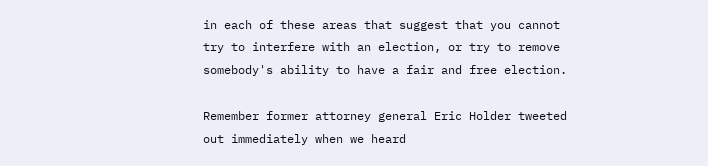in each of these areas that suggest that you cannot try to interfere with an election, or try to remove somebody's ability to have a fair and free election.

Remember former attorney general Eric Holder tweeted out immediately when we heard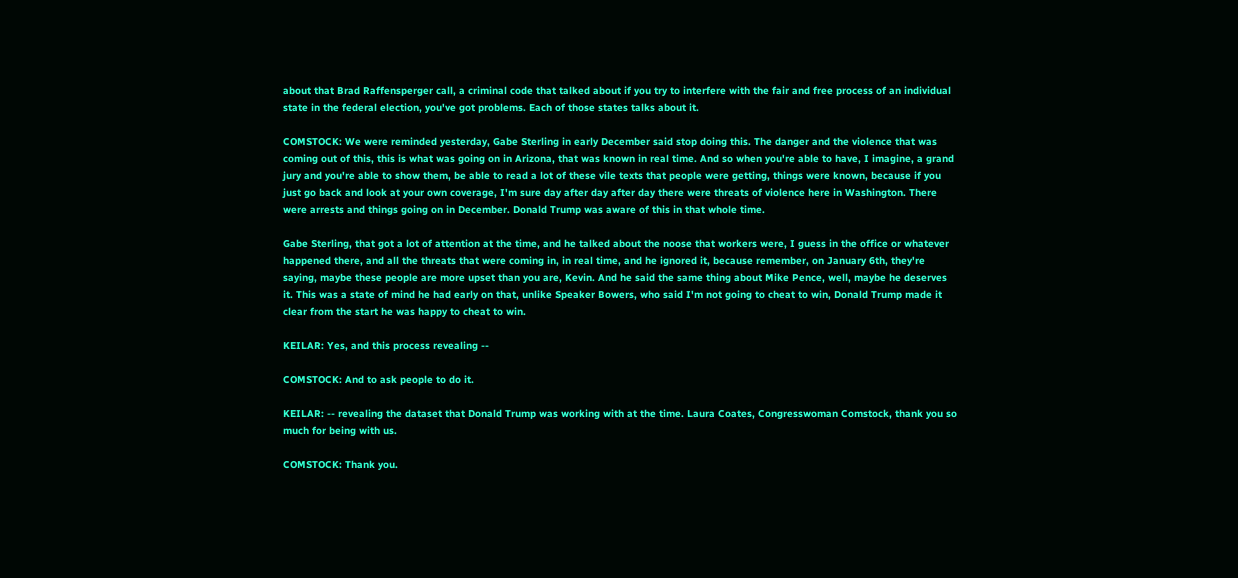about that Brad Raffensperger call, a criminal code that talked about if you try to interfere with the fair and free process of an individual state in the federal election, you've got problems. Each of those states talks about it.

COMSTOCK: We were reminded yesterday, Gabe Sterling in early December said stop doing this. The danger and the violence that was coming out of this, this is what was going on in Arizona, that was known in real time. And so when you're able to have, I imagine, a grand jury and you're able to show them, be able to read a lot of these vile texts that people were getting, things were known, because if you just go back and look at your own coverage, I'm sure day after day after day there were threats of violence here in Washington. There were arrests and things going on in December. Donald Trump was aware of this in that whole time.

Gabe Sterling, that got a lot of attention at the time, and he talked about the noose that workers were, I guess in the office or whatever happened there, and all the threats that were coming in, in real time, and he ignored it, because remember, on January 6th, they're saying, maybe these people are more upset than you are, Kevin. And he said the same thing about Mike Pence, well, maybe he deserves it. This was a state of mind he had early on that, unlike Speaker Bowers, who said I'm not going to cheat to win, Donald Trump made it clear from the start he was happy to cheat to win.

KEILAR: Yes, and this process revealing --

COMSTOCK: And to ask people to do it.

KEILAR: -- revealing the dataset that Donald Trump was working with at the time. Laura Coates, Congresswoman Comstock, thank you so much for being with us.

COMSTOCK: Thank you.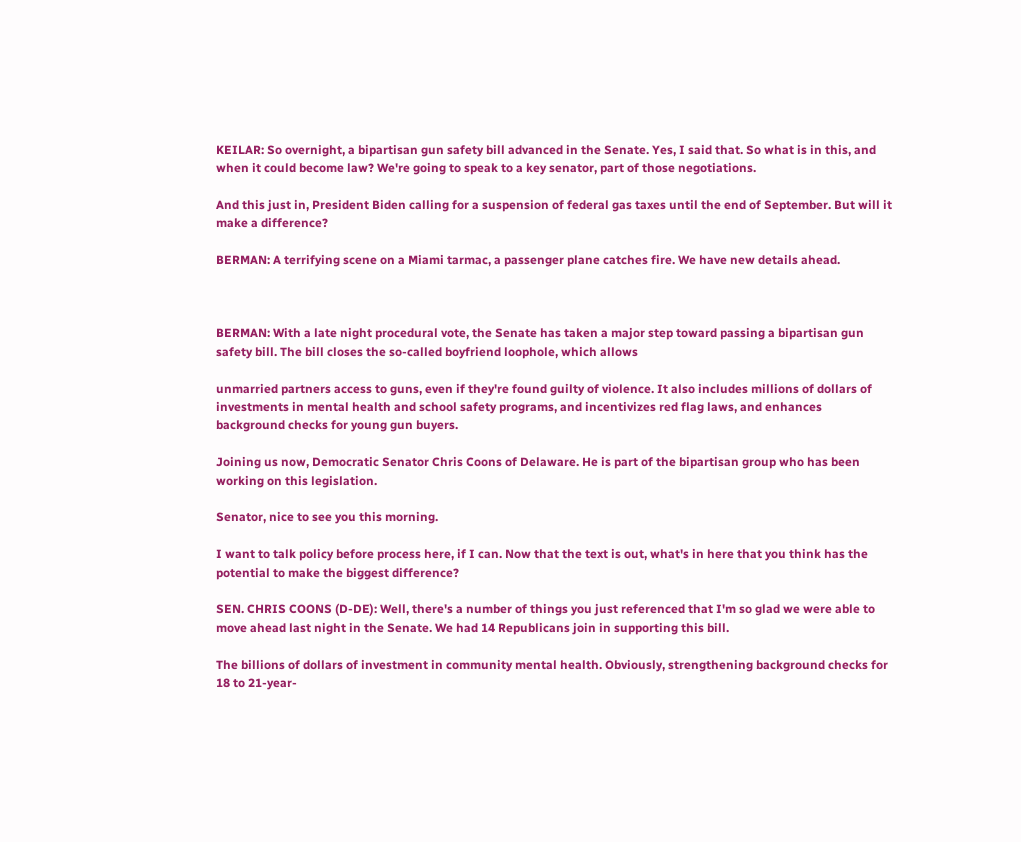KEILAR: So overnight, a bipartisan gun safety bill advanced in the Senate. Yes, I said that. So what is in this, and when it could become law? We're going to speak to a key senator, part of those negotiations.

And this just in, President Biden calling for a suspension of federal gas taxes until the end of September. But will it make a difference?

BERMAN: A terrifying scene on a Miami tarmac, a passenger plane catches fire. We have new details ahead.



BERMAN: With a late night procedural vote, the Senate has taken a major step toward passing a bipartisan gun safety bill. The bill closes the so-called boyfriend loophole, which allows

unmarried partners access to guns, even if they're found guilty of violence. It also includes millions of dollars of investments in mental health and school safety programs, and incentivizes red flag laws, and enhances background checks for young gun buyers.

Joining us now, Democratic Senator Chris Coons of Delaware. He is part of the bipartisan group who has been working on this legislation.

Senator, nice to see you this morning.

I want to talk policy before process here, if I can. Now that the text is out, what's in here that you think has the potential to make the biggest difference?

SEN. CHRIS COONS (D-DE): Well, there's a number of things you just referenced that I'm so glad we were able to move ahead last night in the Senate. We had 14 Republicans join in supporting this bill.

The billions of dollars of investment in community mental health. Obviously, strengthening background checks for 18 to 21-year-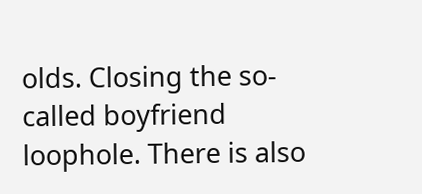olds. Closing the so-called boyfriend loophole. There is also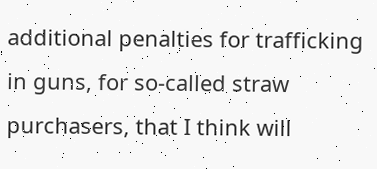additional penalties for trafficking in guns, for so-called straw purchasers, that I think will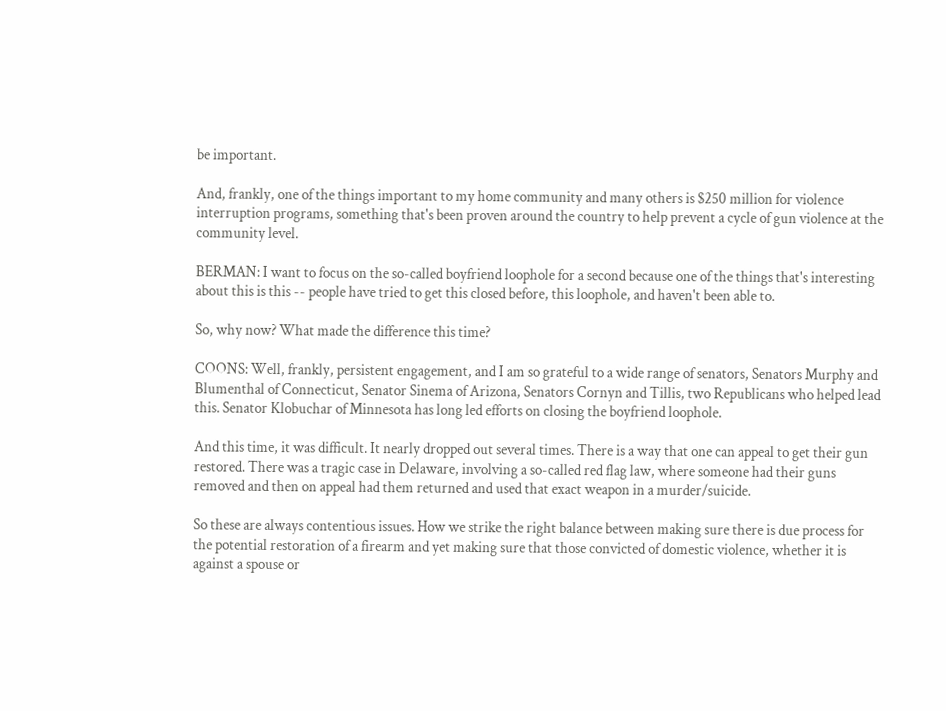be important.

And, frankly, one of the things important to my home community and many others is $250 million for violence interruption programs, something that's been proven around the country to help prevent a cycle of gun violence at the community level.

BERMAN: I want to focus on the so-called boyfriend loophole for a second because one of the things that's interesting about this is this -- people have tried to get this closed before, this loophole, and haven't been able to.

So, why now? What made the difference this time?

COONS: Well, frankly, persistent engagement, and I am so grateful to a wide range of senators, Senators Murphy and Blumenthal of Connecticut, Senator Sinema of Arizona, Senators Cornyn and Tillis, two Republicans who helped lead this. Senator Klobuchar of Minnesota has long led efforts on closing the boyfriend loophole.

And this time, it was difficult. It nearly dropped out several times. There is a way that one can appeal to get their gun restored. There was a tragic case in Delaware, involving a so-called red flag law, where someone had their guns removed and then on appeal had them returned and used that exact weapon in a murder/suicide.

So these are always contentious issues. How we strike the right balance between making sure there is due process for the potential restoration of a firearm and yet making sure that those convicted of domestic violence, whether it is against a spouse or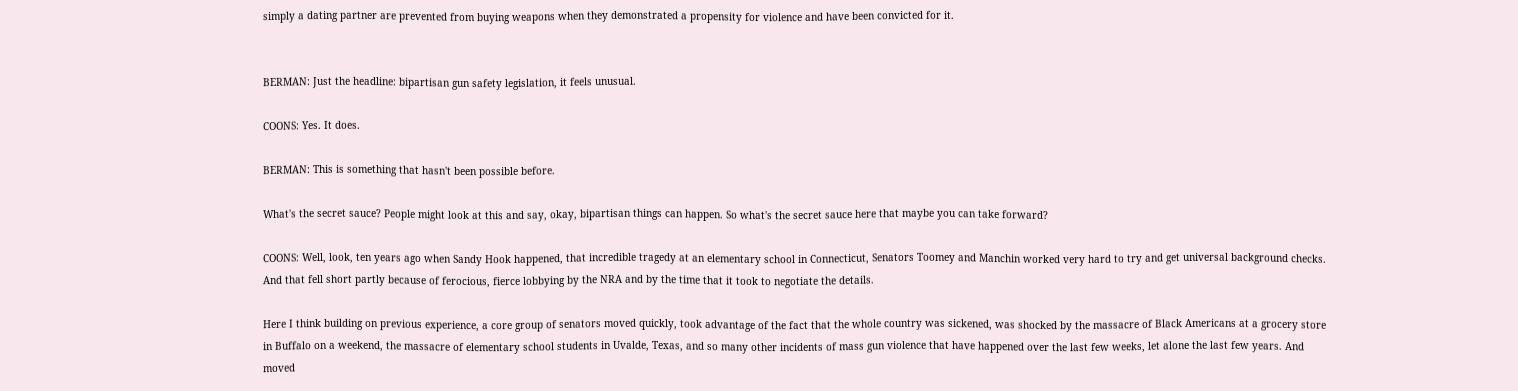simply a dating partner are prevented from buying weapons when they demonstrated a propensity for violence and have been convicted for it.


BERMAN: Just the headline: bipartisan gun safety legislation, it feels unusual.

COONS: Yes. It does.

BERMAN: This is something that hasn't been possible before.

What's the secret sauce? People might look at this and say, okay, bipartisan things can happen. So what's the secret sauce here that maybe you can take forward?

COONS: Well, look, ten years ago when Sandy Hook happened, that incredible tragedy at an elementary school in Connecticut, Senators Toomey and Manchin worked very hard to try and get universal background checks. And that fell short partly because of ferocious, fierce lobbying by the NRA and by the time that it took to negotiate the details.

Here I think building on previous experience, a core group of senators moved quickly, took advantage of the fact that the whole country was sickened, was shocked by the massacre of Black Americans at a grocery store in Buffalo on a weekend, the massacre of elementary school students in Uvalde, Texas, and so many other incidents of mass gun violence that have happened over the last few weeks, let alone the last few years. And moved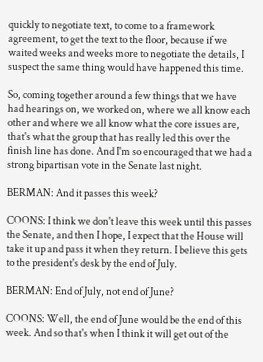quickly to negotiate text, to come to a framework agreement, to get the text to the floor, because if we waited weeks and weeks more to negotiate the details, I suspect the same thing would have happened this time.

So, coming together around a few things that we have had hearings on, we worked on, where we all know each other and where we all know what the core issues are, that's what the group that has really led this over the finish line has done. And I'm so encouraged that we had a strong bipartisan vote in the Senate last night.

BERMAN: And it passes this week?

COONS: I think we don't leave this week until this passes the Senate, and then I hope, I expect that the House will take it up and pass it when they return. I believe this gets to the president's desk by the end of July.

BERMAN: End of July, not end of June?

COONS: Well, the end of June would be the end of this week. And so that's when I think it will get out of the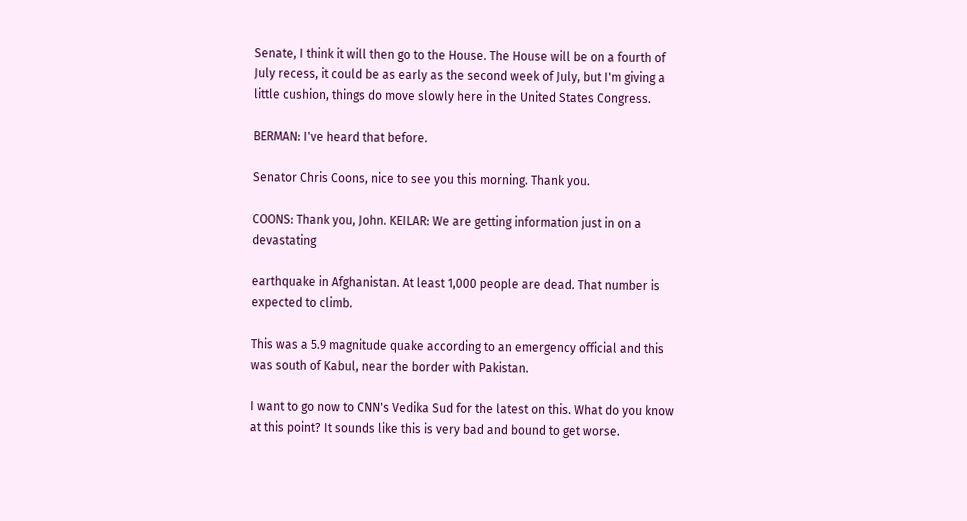Senate, I think it will then go to the House. The House will be on a fourth of July recess, it could be as early as the second week of July, but I'm giving a little cushion, things do move slowly here in the United States Congress.

BERMAN: I've heard that before.

Senator Chris Coons, nice to see you this morning. Thank you.

COONS: Thank you, John. KEILAR: We are getting information just in on a devastating

earthquake in Afghanistan. At least 1,000 people are dead. That number is expected to climb.

This was a 5.9 magnitude quake according to an emergency official and this was south of Kabul, near the border with Pakistan.

I want to go now to CNN's Vedika Sud for the latest on this. What do you know at this point? It sounds like this is very bad and bound to get worse.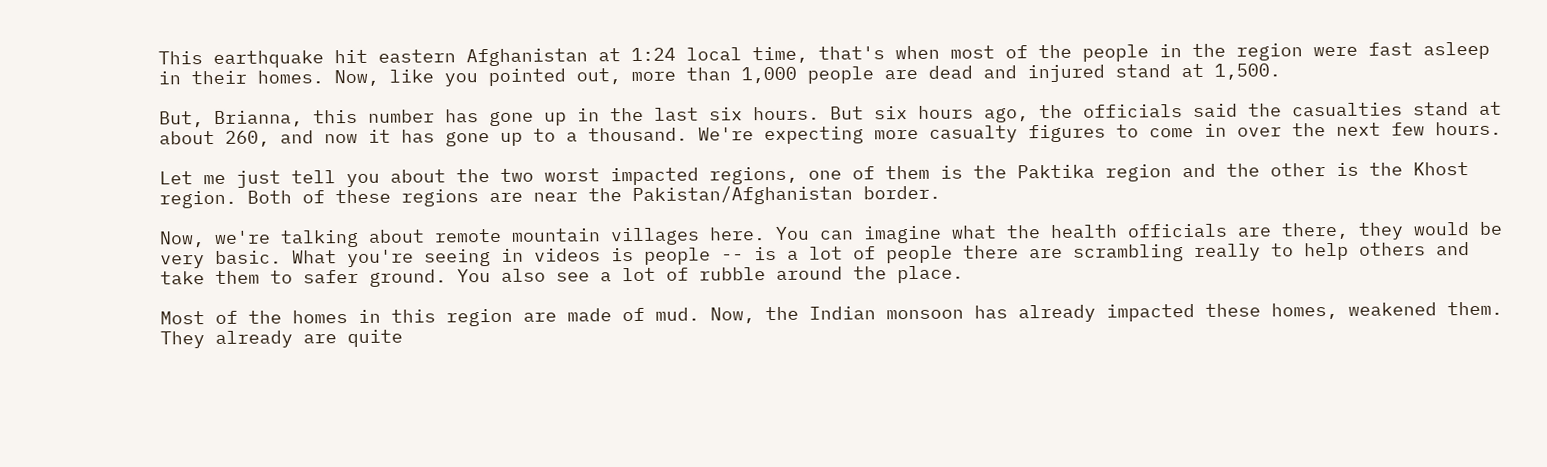This earthquake hit eastern Afghanistan at 1:24 local time, that's when most of the people in the region were fast asleep in their homes. Now, like you pointed out, more than 1,000 people are dead and injured stand at 1,500.

But, Brianna, this number has gone up in the last six hours. But six hours ago, the officials said the casualties stand at about 260, and now it has gone up to a thousand. We're expecting more casualty figures to come in over the next few hours.

Let me just tell you about the two worst impacted regions, one of them is the Paktika region and the other is the Khost region. Both of these regions are near the Pakistan/Afghanistan border.

Now, we're talking about remote mountain villages here. You can imagine what the health officials are there, they would be very basic. What you're seeing in videos is people -- is a lot of people there are scrambling really to help others and take them to safer ground. You also see a lot of rubble around the place.

Most of the homes in this region are made of mud. Now, the Indian monsoon has already impacted these homes, weakened them. They already are quite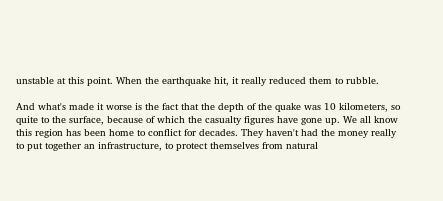unstable at this point. When the earthquake hit, it really reduced them to rubble.

And what's made it worse is the fact that the depth of the quake was 10 kilometers, so quite to the surface, because of which the casualty figures have gone up. We all know this region has been home to conflict for decades. They haven't had the money really to put together an infrastructure, to protect themselves from natural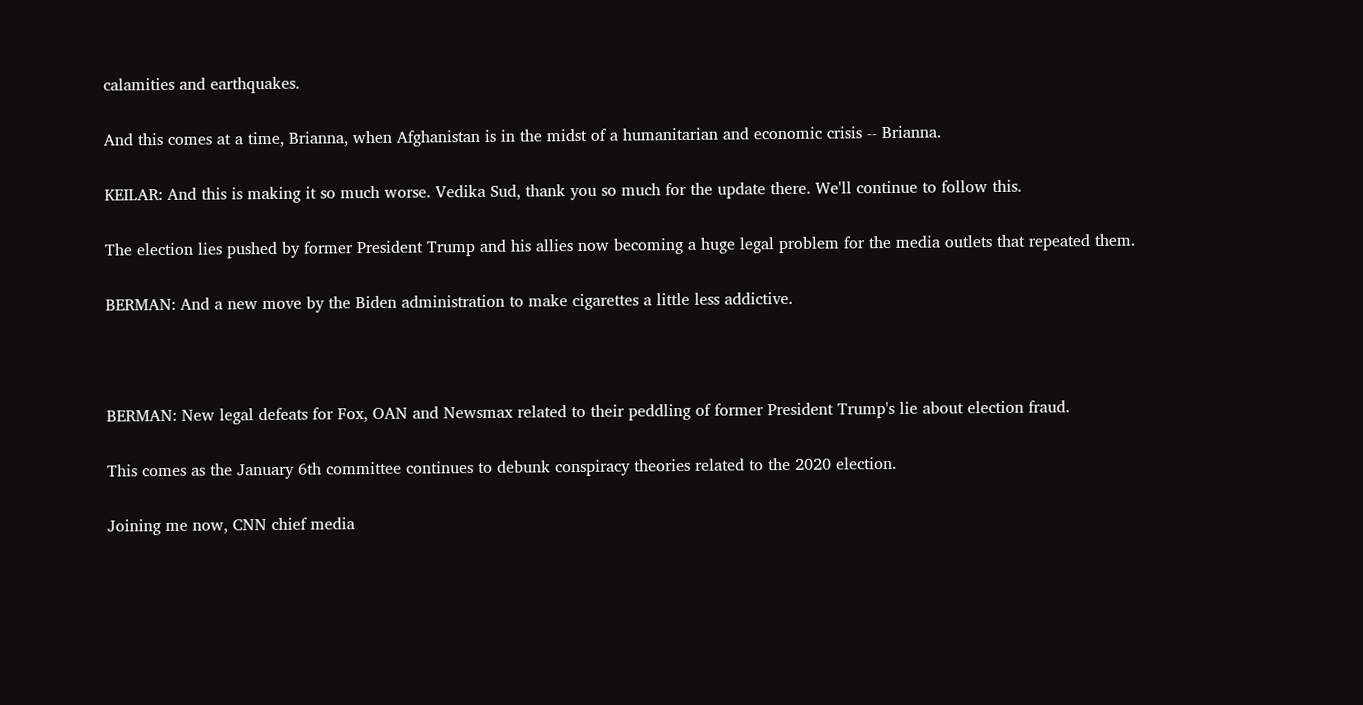calamities and earthquakes.

And this comes at a time, Brianna, when Afghanistan is in the midst of a humanitarian and economic crisis -- Brianna.

KEILAR: And this is making it so much worse. Vedika Sud, thank you so much for the update there. We'll continue to follow this.

The election lies pushed by former President Trump and his allies now becoming a huge legal problem for the media outlets that repeated them.

BERMAN: And a new move by the Biden administration to make cigarettes a little less addictive.



BERMAN: New legal defeats for Fox, OAN and Newsmax related to their peddling of former President Trump's lie about election fraud.

This comes as the January 6th committee continues to debunk conspiracy theories related to the 2020 election.

Joining me now, CNN chief media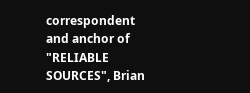correspondent and anchor of "RELIABLE SOURCES", Brian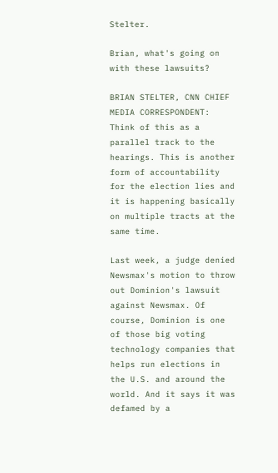Stelter.

Brian, what's going on with these lawsuits?

BRIAN STELTER, CNN CHIEF MEDIA CORRESPONDENT: Think of this as a parallel track to the hearings. This is another form of accountability for the election lies and it is happening basically on multiple tracts at the same time.

Last week, a judge denied Newsmax's motion to throw out Dominion's lawsuit against Newsmax. Of course, Dominion is one of those big voting technology companies that helps run elections in the U.S. and around the world. And it says it was defamed by a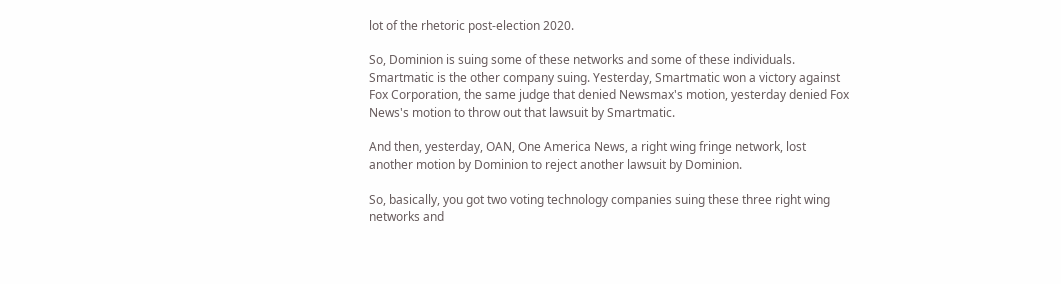lot of the rhetoric post-election 2020.

So, Dominion is suing some of these networks and some of these individuals. Smartmatic is the other company suing. Yesterday, Smartmatic won a victory against Fox Corporation, the same judge that denied Newsmax's motion, yesterday denied Fox News's motion to throw out that lawsuit by Smartmatic.

And then, yesterday, OAN, One America News, a right wing fringe network, lost another motion by Dominion to reject another lawsuit by Dominion.

So, basically, you got two voting technology companies suing these three right wing networks and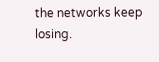the networks keep losing.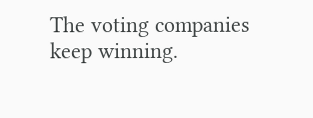The voting companies keep winning.